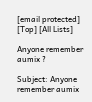[email protected]
[Top] [All Lists]

Anyone remember aumix ?

Subject: Anyone remember aumix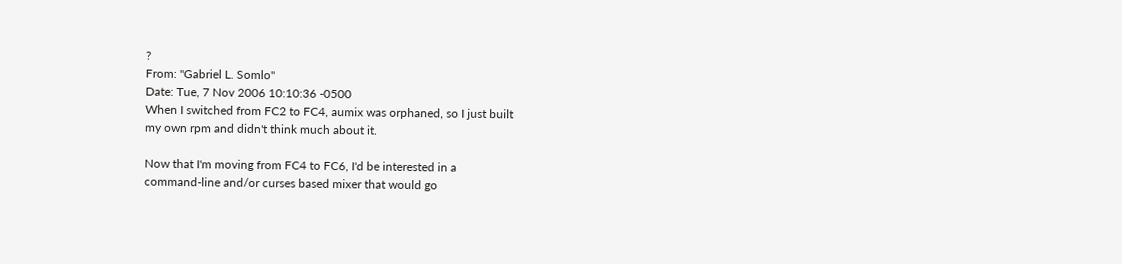?
From: "Gabriel L. Somlo"
Date: Tue, 7 Nov 2006 10:10:36 -0500
When I switched from FC2 to FC4, aumix was orphaned, so I just built
my own rpm and didn't think much about it.

Now that I'm moving from FC4 to FC6, I'd be interested in a
command-line and/or curses based mixer that would go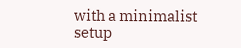with a minimalist
setup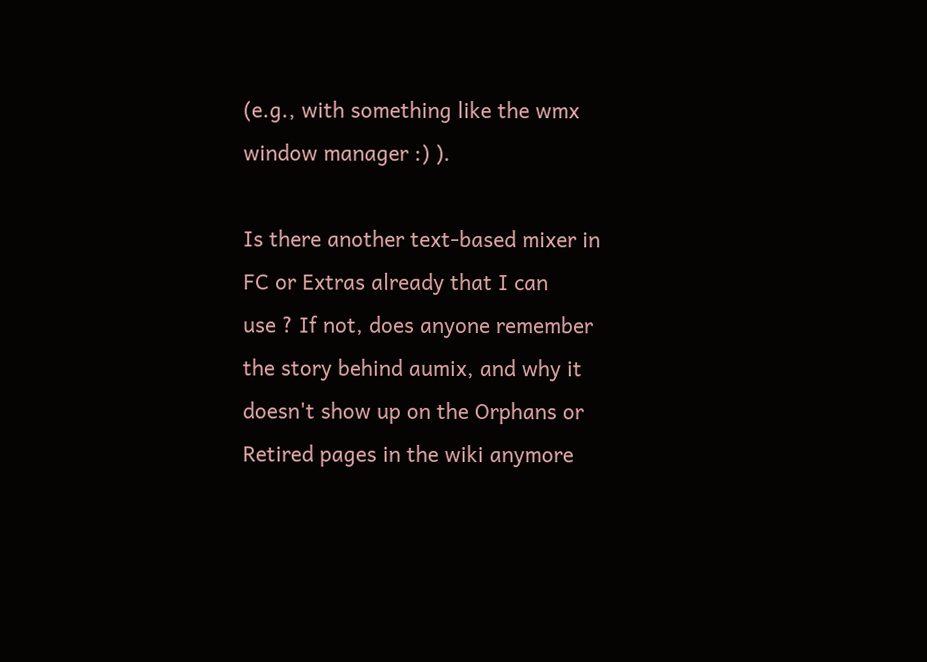(e.g., with something like the wmx window manager :) ).

Is there another text-based mixer in FC or Extras already that I can
use ? If not, does anyone remember the story behind aumix, and why it
doesn't show up on the Orphans or Retired pages in the wiki anymore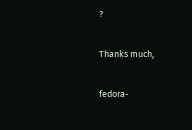?

Thanks much,

fedora-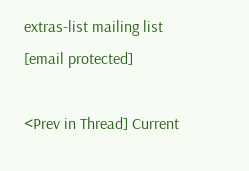extras-list mailing list
[email protected]

<Prev in Thread] Current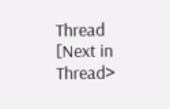Thread [Next in Thread>